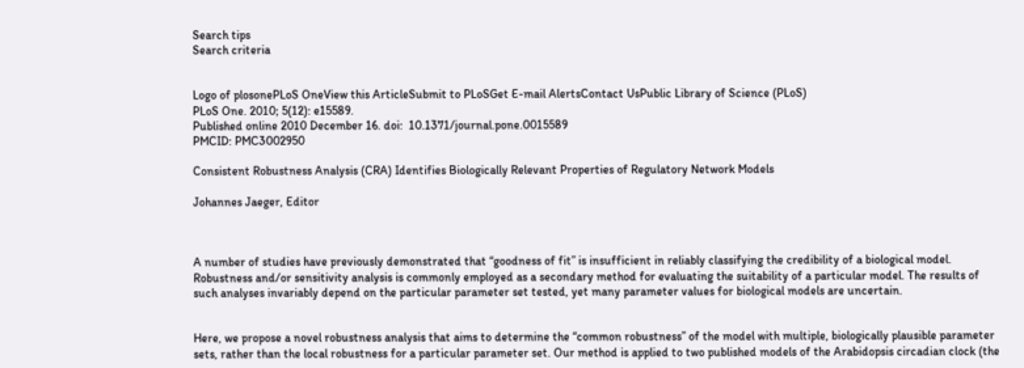Search tips
Search criteria


Logo of plosonePLoS OneView this ArticleSubmit to PLoSGet E-mail AlertsContact UsPublic Library of Science (PLoS)
PLoS One. 2010; 5(12): e15589.
Published online 2010 December 16. doi:  10.1371/journal.pone.0015589
PMCID: PMC3002950

Consistent Robustness Analysis (CRA) Identifies Biologically Relevant Properties of Regulatory Network Models

Johannes Jaeger, Editor



A number of studies have previously demonstrated that “goodness of fit” is insufficient in reliably classifying the credibility of a biological model. Robustness and/or sensitivity analysis is commonly employed as a secondary method for evaluating the suitability of a particular model. The results of such analyses invariably depend on the particular parameter set tested, yet many parameter values for biological models are uncertain.


Here, we propose a novel robustness analysis that aims to determine the “common robustness” of the model with multiple, biologically plausible parameter sets, rather than the local robustness for a particular parameter set. Our method is applied to two published models of the Arabidopsis circadian clock (the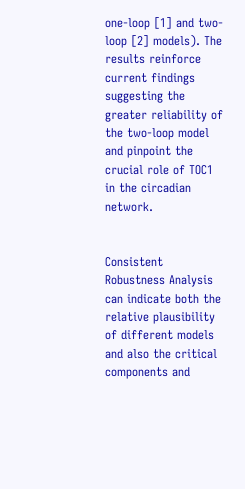one-loop [1] and two-loop [2] models). The results reinforce current findings suggesting the greater reliability of the two-loop model and pinpoint the crucial role of TOC1 in the circadian network.


Consistent Robustness Analysis can indicate both the relative plausibility of different models and also the critical components and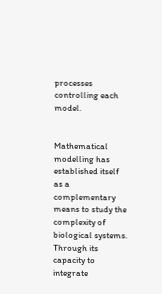processes controlling each model.


Mathematical modelling has established itself as a complementary means to study the complexity of biological systems. Through its capacity to integrate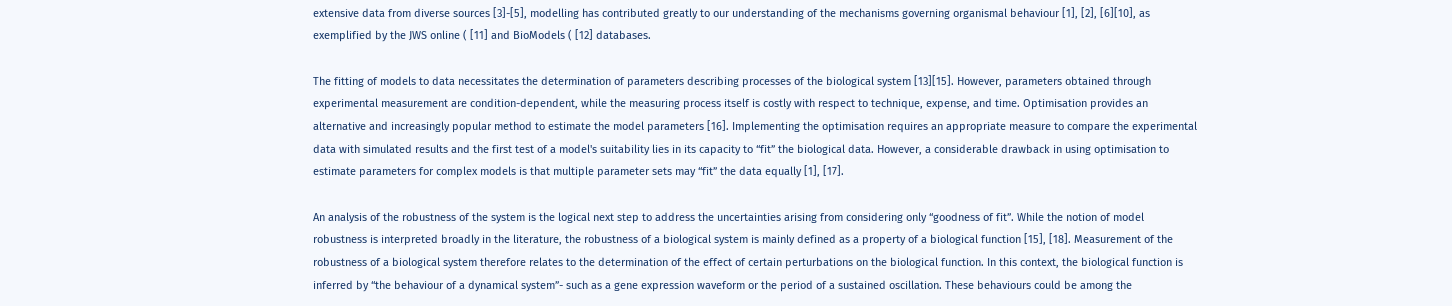extensive data from diverse sources [3]-[5], modelling has contributed greatly to our understanding of the mechanisms governing organismal behaviour [1], [2], [6][10], as exemplified by the JWS online ( [11] and BioModels ( [12] databases.

The fitting of models to data necessitates the determination of parameters describing processes of the biological system [13][15]. However, parameters obtained through experimental measurement are condition-dependent, while the measuring process itself is costly with respect to technique, expense, and time. Optimisation provides an alternative and increasingly popular method to estimate the model parameters [16]. Implementing the optimisation requires an appropriate measure to compare the experimental data with simulated results and the first test of a model's suitability lies in its capacity to “fit” the biological data. However, a considerable drawback in using optimisation to estimate parameters for complex models is that multiple parameter sets may “fit” the data equally [1], [17].

An analysis of the robustness of the system is the logical next step to address the uncertainties arising from considering only “goodness of fit”. While the notion of model robustness is interpreted broadly in the literature, the robustness of a biological system is mainly defined as a property of a biological function [15], [18]. Measurement of the robustness of a biological system therefore relates to the determination of the effect of certain perturbations on the biological function. In this context, the biological function is inferred by “the behaviour of a dynamical system”- such as a gene expression waveform or the period of a sustained oscillation. These behaviours could be among the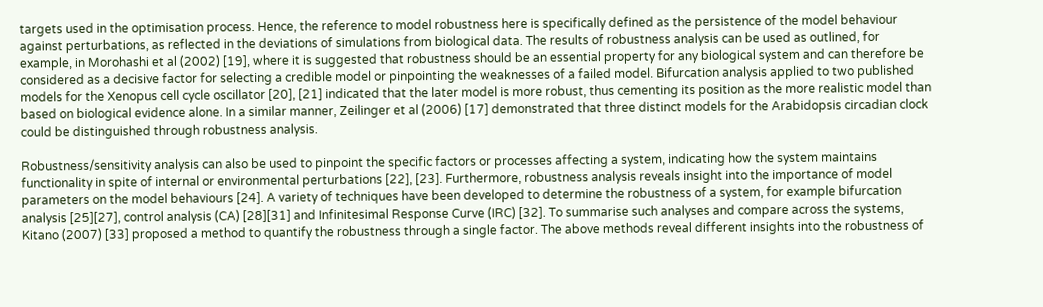targets used in the optimisation process. Hence, the reference to model robustness here is specifically defined as the persistence of the model behaviour against perturbations, as reflected in the deviations of simulations from biological data. The results of robustness analysis can be used as outlined, for example, in Morohashi et al (2002) [19], where it is suggested that robustness should be an essential property for any biological system and can therefore be considered as a decisive factor for selecting a credible model or pinpointing the weaknesses of a failed model. Bifurcation analysis applied to two published models for the Xenopus cell cycle oscillator [20], [21] indicated that the later model is more robust, thus cementing its position as the more realistic model than based on biological evidence alone. In a similar manner, Zeilinger et al (2006) [17] demonstrated that three distinct models for the Arabidopsis circadian clock could be distinguished through robustness analysis.

Robustness/sensitivity analysis can also be used to pinpoint the specific factors or processes affecting a system, indicating how the system maintains functionality in spite of internal or environmental perturbations [22], [23]. Furthermore, robustness analysis reveals insight into the importance of model parameters on the model behaviours [24]. A variety of techniques have been developed to determine the robustness of a system, for example bifurcation analysis [25][27], control analysis (CA) [28][31] and Infinitesimal Response Curve (IRC) [32]. To summarise such analyses and compare across the systems, Kitano (2007) [33] proposed a method to quantify the robustness through a single factor. The above methods reveal different insights into the robustness of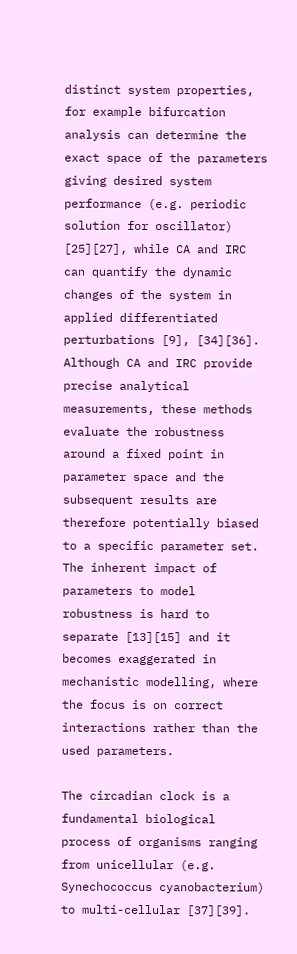distinct system properties, for example bifurcation analysis can determine the exact space of the parameters giving desired system performance (e.g. periodic solution for oscillator) [25][27], while CA and IRC can quantify the dynamic changes of the system in applied differentiated perturbations [9], [34][36]. Although CA and IRC provide precise analytical measurements, these methods evaluate the robustness around a fixed point in parameter space and the subsequent results are therefore potentially biased to a specific parameter set. The inherent impact of parameters to model robustness is hard to separate [13][15] and it becomes exaggerated in mechanistic modelling, where the focus is on correct interactions rather than the used parameters.

The circadian clock is a fundamental biological process of organisms ranging from unicellular (e.g. Synechococcus cyanobacterium) to multi-cellular [37][39].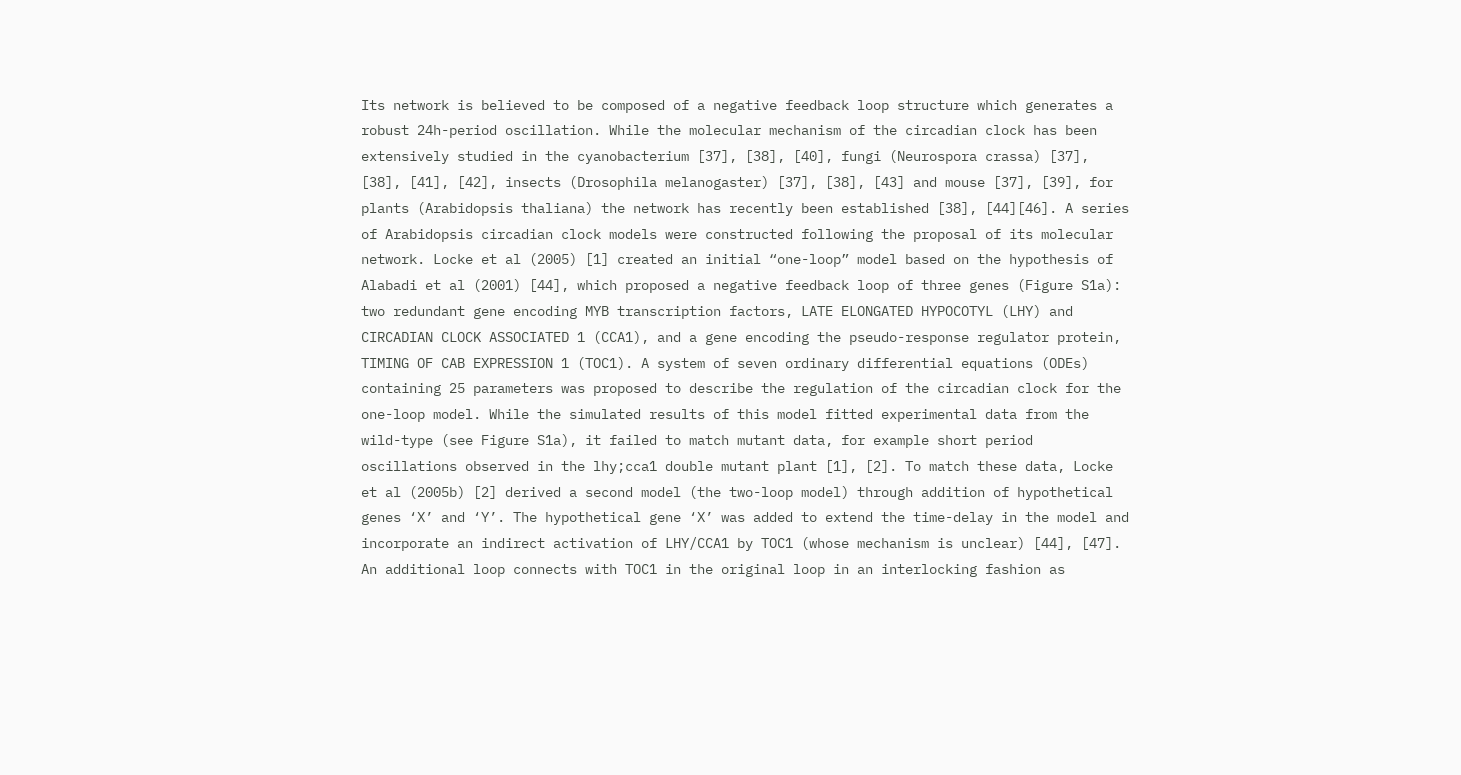Its network is believed to be composed of a negative feedback loop structure which generates a robust 24h-period oscillation. While the molecular mechanism of the circadian clock has been extensively studied in the cyanobacterium [37], [38], [40], fungi (Neurospora crassa) [37], [38], [41], [42], insects (Drosophila melanogaster) [37], [38], [43] and mouse [37], [39], for plants (Arabidopsis thaliana) the network has recently been established [38], [44][46]. A series of Arabidopsis circadian clock models were constructed following the proposal of its molecular network. Locke et al (2005) [1] created an initial “one-loop” model based on the hypothesis of Alabadi et al (2001) [44], which proposed a negative feedback loop of three genes (Figure S1a): two redundant gene encoding MYB transcription factors, LATE ELONGATED HYPOCOTYL (LHY) and CIRCADIAN CLOCK ASSOCIATED 1 (CCA1), and a gene encoding the pseudo-response regulator protein, TIMING OF CAB EXPRESSION 1 (TOC1). A system of seven ordinary differential equations (ODEs) containing 25 parameters was proposed to describe the regulation of the circadian clock for the one-loop model. While the simulated results of this model fitted experimental data from the wild-type (see Figure S1a), it failed to match mutant data, for example short period oscillations observed in the lhy;cca1 double mutant plant [1], [2]. To match these data, Locke et al (2005b) [2] derived a second model (the two-loop model) through addition of hypothetical genes ‘X’ and ‘Y’. The hypothetical gene ‘X’ was added to extend the time-delay in the model and incorporate an indirect activation of LHY/CCA1 by TOC1 (whose mechanism is unclear) [44], [47]. An additional loop connects with TOC1 in the original loop in an interlocking fashion as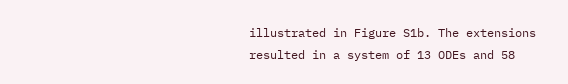illustrated in Figure S1b. The extensions resulted in a system of 13 ODEs and 58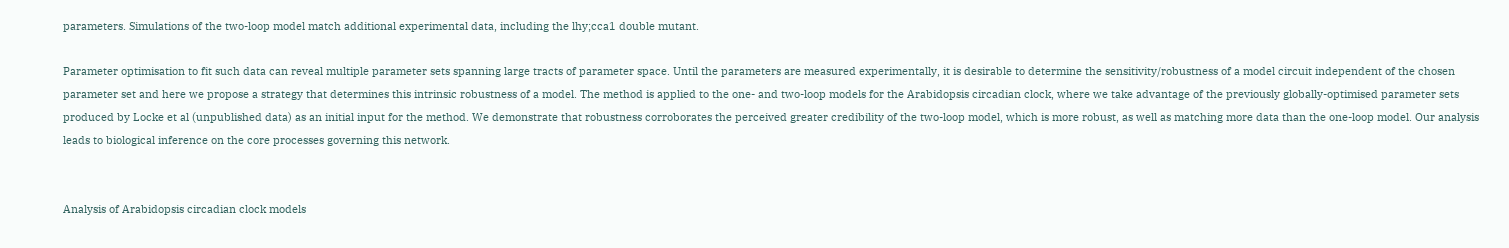parameters. Simulations of the two-loop model match additional experimental data, including the lhy;cca1 double mutant.

Parameter optimisation to fit such data can reveal multiple parameter sets spanning large tracts of parameter space. Until the parameters are measured experimentally, it is desirable to determine the sensitivity/robustness of a model circuit independent of the chosen parameter set and here we propose a strategy that determines this intrinsic robustness of a model. The method is applied to the one- and two-loop models for the Arabidopsis circadian clock, where we take advantage of the previously globally-optimised parameter sets produced by Locke et al (unpublished data) as an initial input for the method. We demonstrate that robustness corroborates the perceived greater credibility of the two-loop model, which is more robust, as well as matching more data than the one-loop model. Our analysis leads to biological inference on the core processes governing this network.


Analysis of Arabidopsis circadian clock models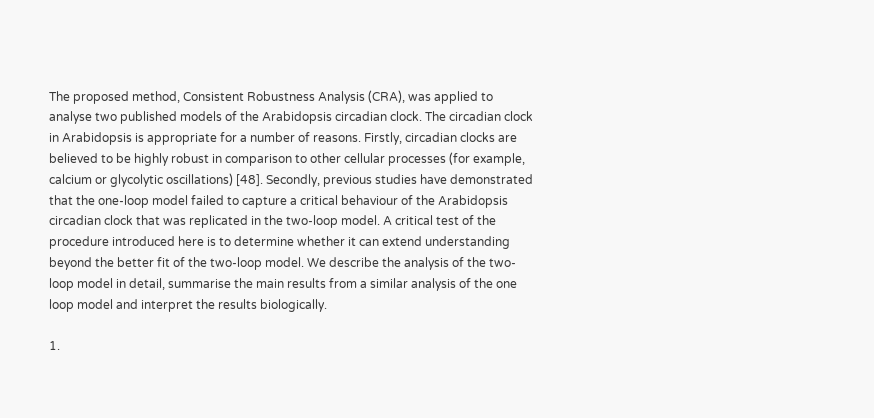The proposed method, Consistent Robustness Analysis (CRA), was applied to analyse two published models of the Arabidopsis circadian clock. The circadian clock in Arabidopsis is appropriate for a number of reasons. Firstly, circadian clocks are believed to be highly robust in comparison to other cellular processes (for example, calcium or glycolytic oscillations) [48]. Secondly, previous studies have demonstrated that the one-loop model failed to capture a critical behaviour of the Arabidopsis circadian clock that was replicated in the two-loop model. A critical test of the procedure introduced here is to determine whether it can extend understanding beyond the better fit of the two-loop model. We describe the analysis of the two-loop model in detail, summarise the main results from a similar analysis of the one loop model and interpret the results biologically.

1.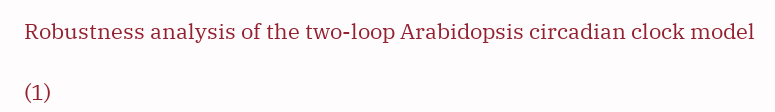Robustness analysis of the two-loop Arabidopsis circadian clock model

(1)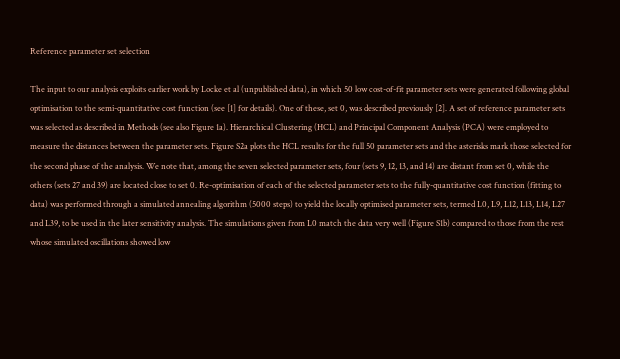Reference parameter set selection

The input to our analysis exploits earlier work by Locke et al (unpublished data), in which 50 low cost-of-fit parameter sets were generated following global optimisation to the semi-quantitative cost function (see [1] for details). One of these, set 0, was described previously [2]. A set of reference parameter sets was selected as described in Methods (see also Figure 1a). Hierarchical Clustering (HCL) and Principal Component Analysis (PCA) were employed to measure the distances between the parameter sets. Figure S2a plots the HCL results for the full 50 parameter sets and the asterisks mark those selected for the second phase of the analysis. We note that, among the seven selected parameter sets, four (sets 9, 12, 13, and 14) are distant from set 0, while the others (sets 27 and 39) are located close to set 0. Re-optimisation of each of the selected parameter sets to the fully-quantitative cost function (fitting to data) was performed through a simulated annealing algorithm (5000 steps) to yield the locally optimised parameter sets, termed L0, L9, L12, L13, L14, L27 and L39, to be used in the later sensitivity analysis. The simulations given from L0 match the data very well (Figure S1b) compared to those from the rest whose simulated oscillations showed low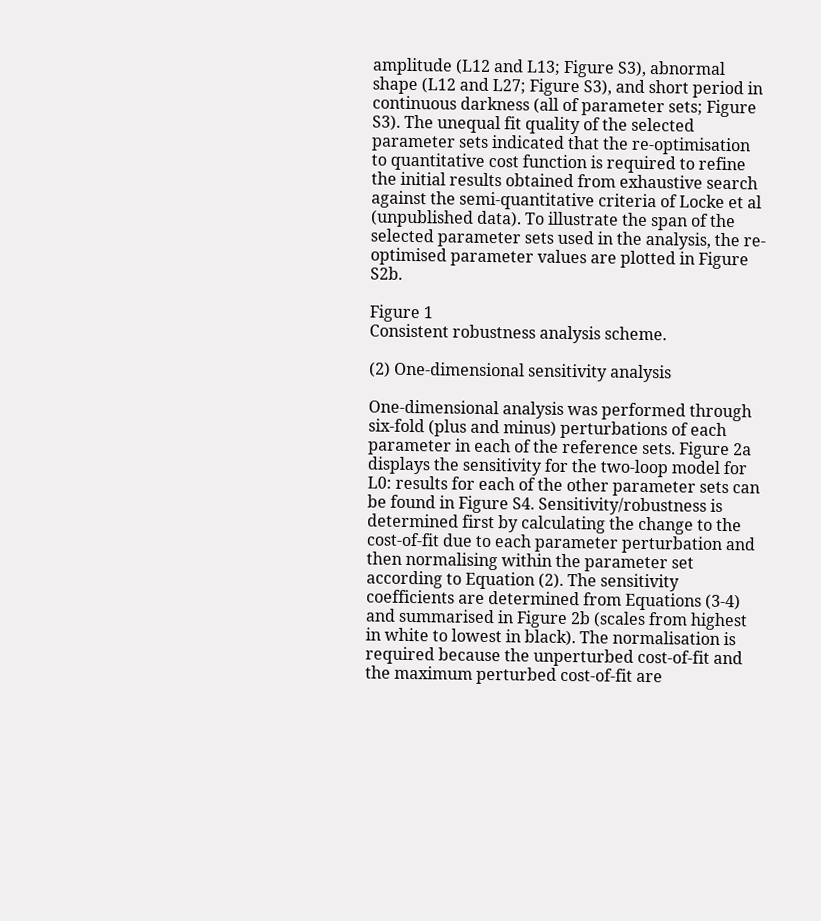amplitude (L12 and L13; Figure S3), abnormal shape (L12 and L27; Figure S3), and short period in continuous darkness (all of parameter sets; Figure S3). The unequal fit quality of the selected parameter sets indicated that the re-optimisation to quantitative cost function is required to refine the initial results obtained from exhaustive search against the semi-quantitative criteria of Locke et al (unpublished data). To illustrate the span of the selected parameter sets used in the analysis, the re-optimised parameter values are plotted in Figure S2b.

Figure 1
Consistent robustness analysis scheme.

(2) One-dimensional sensitivity analysis

One-dimensional analysis was performed through six-fold (plus and minus) perturbations of each parameter in each of the reference sets. Figure 2a displays the sensitivity for the two-loop model for L0: results for each of the other parameter sets can be found in Figure S4. Sensitivity/robustness is determined first by calculating the change to the cost-of-fit due to each parameter perturbation and then normalising within the parameter set according to Equation (2). The sensitivity coefficients are determined from Equations (3-4) and summarised in Figure 2b (scales from highest in white to lowest in black). The normalisation is required because the unperturbed cost-of-fit and the maximum perturbed cost-of-fit are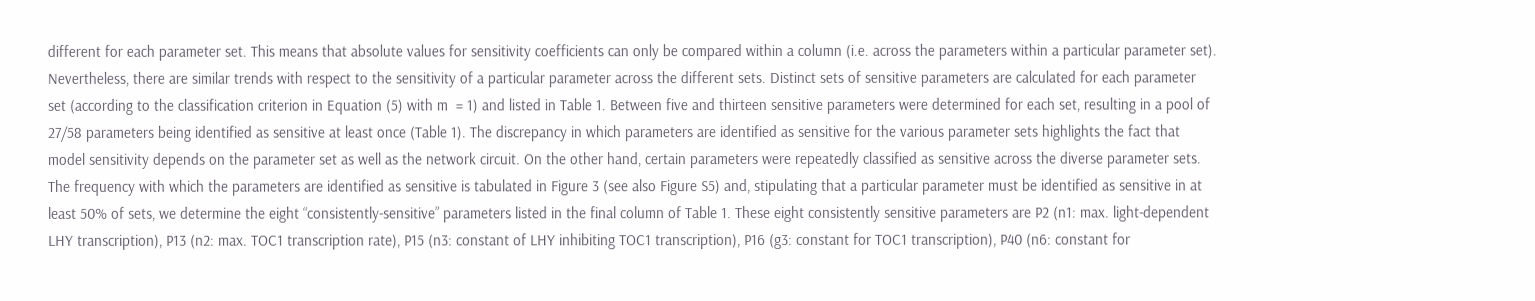different for each parameter set. This means that absolute values for sensitivity coefficients can only be compared within a column (i.e. across the parameters within a particular parameter set). Nevertheless, there are similar trends with respect to the sensitivity of a particular parameter across the different sets. Distinct sets of sensitive parameters are calculated for each parameter set (according to the classification criterion in Equation (5) with m  = 1) and listed in Table 1. Between five and thirteen sensitive parameters were determined for each set, resulting in a pool of 27/58 parameters being identified as sensitive at least once (Table 1). The discrepancy in which parameters are identified as sensitive for the various parameter sets highlights the fact that model sensitivity depends on the parameter set as well as the network circuit. On the other hand, certain parameters were repeatedly classified as sensitive across the diverse parameter sets. The frequency with which the parameters are identified as sensitive is tabulated in Figure 3 (see also Figure S5) and, stipulating that a particular parameter must be identified as sensitive in at least 50% of sets, we determine the eight “consistently-sensitive” parameters listed in the final column of Table 1. These eight consistently sensitive parameters are P2 (n1: max. light-dependent LHY transcription), P13 (n2: max. TOC1 transcription rate), P15 (n3: constant of LHY inhibiting TOC1 transcription), P16 (g3: constant for TOC1 transcription), P40 (n6: constant for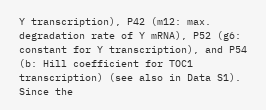Y transcription), P42 (m12: max. degradation rate of Y mRNA), P52 (g6: constant for Y transcription), and P54 (b: Hill coefficient for TOC1 transcription) (see also in Data S1). Since the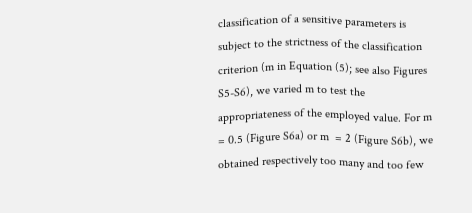classification of a sensitive parameters is subject to the strictness of the classification criterion (m in Equation (5); see also Figures S5-S6), we varied m to test the appropriateness of the employed value. For m  = 0.5 (Figure S6a) or m  = 2 (Figure S6b), we obtained respectively too many and too few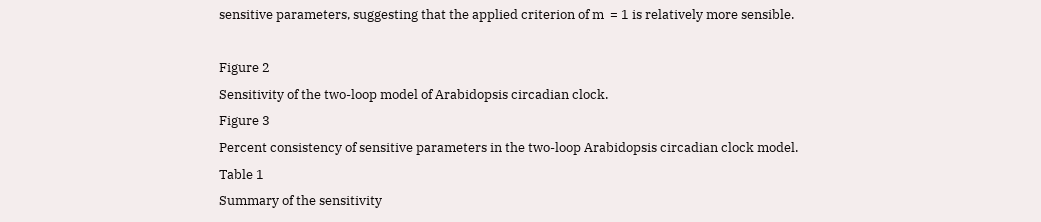sensitive parameters, suggesting that the applied criterion of m  = 1 is relatively more sensible.

Figure 2
Sensitivity of the two-loop model of Arabidopsis circadian clock.
Figure 3
Percent consistency of sensitive parameters in the two-loop Arabidopsis circadian clock model.
Table 1
Summary of the sensitivity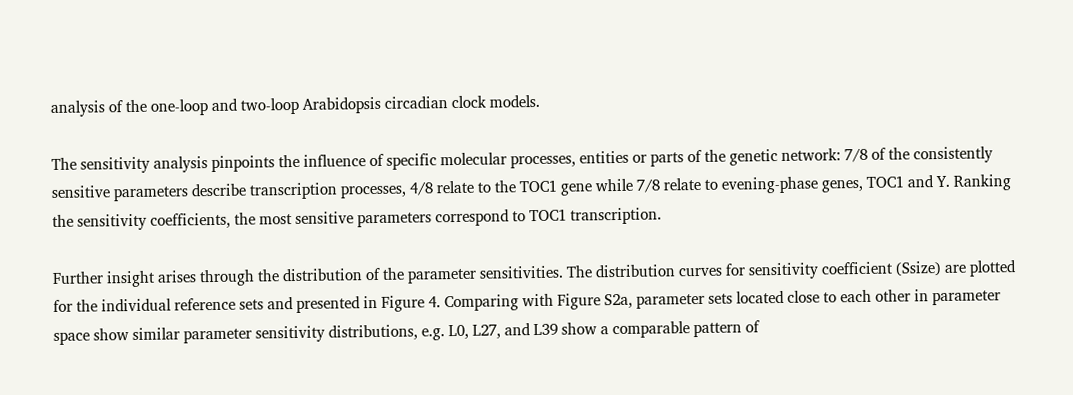analysis of the one-loop and two-loop Arabidopsis circadian clock models.

The sensitivity analysis pinpoints the influence of specific molecular processes, entities or parts of the genetic network: 7/8 of the consistently sensitive parameters describe transcription processes, 4/8 relate to the TOC1 gene while 7/8 relate to evening-phase genes, TOC1 and Y. Ranking the sensitivity coefficients, the most sensitive parameters correspond to TOC1 transcription.

Further insight arises through the distribution of the parameter sensitivities. The distribution curves for sensitivity coefficient (Ssize) are plotted for the individual reference sets and presented in Figure 4. Comparing with Figure S2a, parameter sets located close to each other in parameter space show similar parameter sensitivity distributions, e.g. L0, L27, and L39 show a comparable pattern of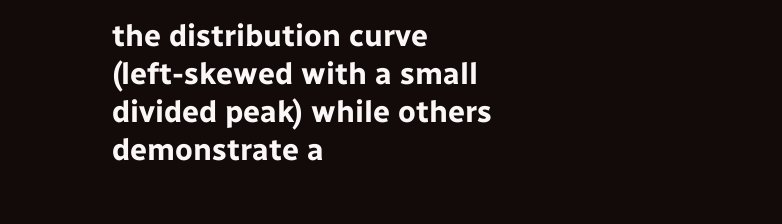the distribution curve (left-skewed with a small divided peak) while others demonstrate a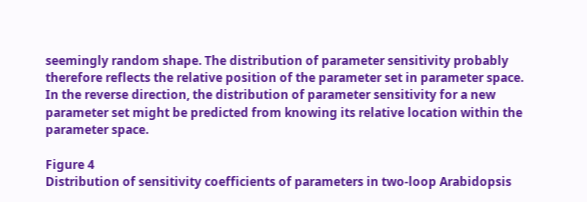seemingly random shape. The distribution of parameter sensitivity probably therefore reflects the relative position of the parameter set in parameter space. In the reverse direction, the distribution of parameter sensitivity for a new parameter set might be predicted from knowing its relative location within the parameter space.

Figure 4
Distribution of sensitivity coefficients of parameters in two-loop Arabidopsis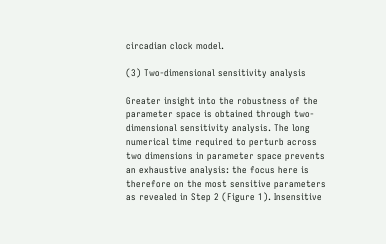circadian clock model.

(3) Two-dimensional sensitivity analysis

Greater insight into the robustness of the parameter space is obtained through two-dimensional sensitivity analysis. The long numerical time required to perturb across two dimensions in parameter space prevents an exhaustive analysis: the focus here is therefore on the most sensitive parameters as revealed in Step 2 (Figure 1). Insensitive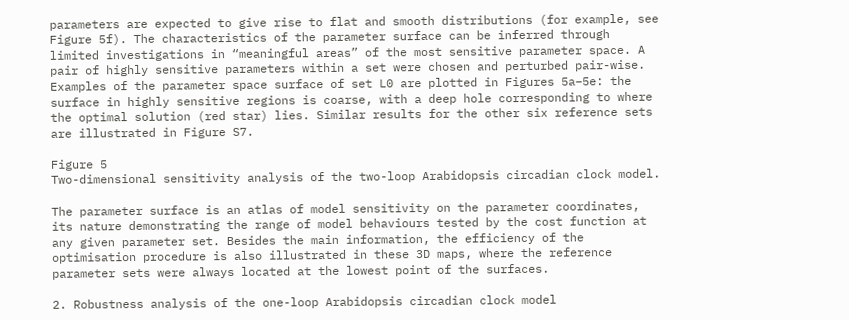parameters are expected to give rise to flat and smooth distributions (for example, see Figure 5f). The characteristics of the parameter surface can be inferred through limited investigations in “meaningful areas” of the most sensitive parameter space. A pair of highly sensitive parameters within a set were chosen and perturbed pair-wise. Examples of the parameter space surface of set L0 are plotted in Figures 5a–5e: the surface in highly sensitive regions is coarse, with a deep hole corresponding to where the optimal solution (red star) lies. Similar results for the other six reference sets are illustrated in Figure S7.

Figure 5
Two-dimensional sensitivity analysis of the two-loop Arabidopsis circadian clock model.

The parameter surface is an atlas of model sensitivity on the parameter coordinates, its nature demonstrating the range of model behaviours tested by the cost function at any given parameter set. Besides the main information, the efficiency of the optimisation procedure is also illustrated in these 3D maps, where the reference parameter sets were always located at the lowest point of the surfaces.

2. Robustness analysis of the one-loop Arabidopsis circadian clock model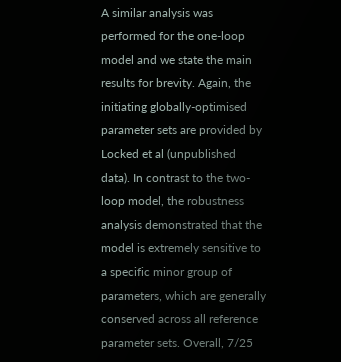A similar analysis was performed for the one-loop model and we state the main results for brevity. Again, the initiating globally-optimised parameter sets are provided by Locked et al (unpublished data). In contrast to the two-loop model, the robustness analysis demonstrated that the model is extremely sensitive to a specific minor group of parameters, which are generally conserved across all reference parameter sets. Overall, 7/25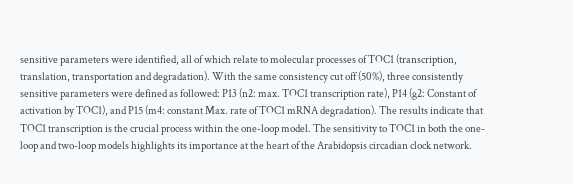sensitive parameters were identified, all of which relate to molecular processes of TOC1 (transcription, translation, transportation and degradation). With the same consistency cut off (50%), three consistently sensitive parameters were defined as followed: P13 (n2: max. TOC1 transcription rate), P14 (g2: Constant of activation by TOC1), and P15 (m4: constant Max. rate of TOC1 mRNA degradation). The results indicate that TOC1 transcription is the crucial process within the one-loop model. The sensitivity to TOC1 in both the one-loop and two-loop models highlights its importance at the heart of the Arabidopsis circadian clock network.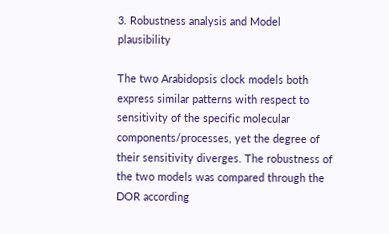3. Robustness analysis and Model plausibility

The two Arabidopsis clock models both express similar patterns with respect to sensitivity of the specific molecular components/processes, yet the degree of their sensitivity diverges. The robustness of the two models was compared through the DOR according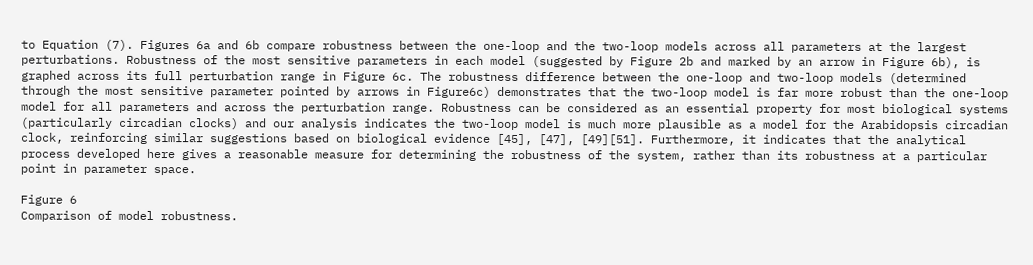to Equation (7). Figures 6a and 6b compare robustness between the one-loop and the two-loop models across all parameters at the largest perturbations. Robustness of the most sensitive parameters in each model (suggested by Figure 2b and marked by an arrow in Figure 6b), is graphed across its full perturbation range in Figure 6c. The robustness difference between the one-loop and two-loop models (determined through the most sensitive parameter pointed by arrows in Figure6c) demonstrates that the two-loop model is far more robust than the one-loop model for all parameters and across the perturbation range. Robustness can be considered as an essential property for most biological systems (particularly circadian clocks) and our analysis indicates the two-loop model is much more plausible as a model for the Arabidopsis circadian clock, reinforcing similar suggestions based on biological evidence [45], [47], [49][51]. Furthermore, it indicates that the analytical process developed here gives a reasonable measure for determining the robustness of the system, rather than its robustness at a particular point in parameter space.

Figure 6
Comparison of model robustness.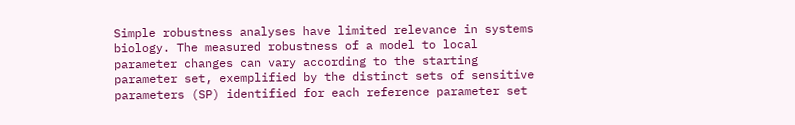Simple robustness analyses have limited relevance in systems biology. The measured robustness of a model to local parameter changes can vary according to the starting parameter set, exemplified by the distinct sets of sensitive parameters (SP) identified for each reference parameter set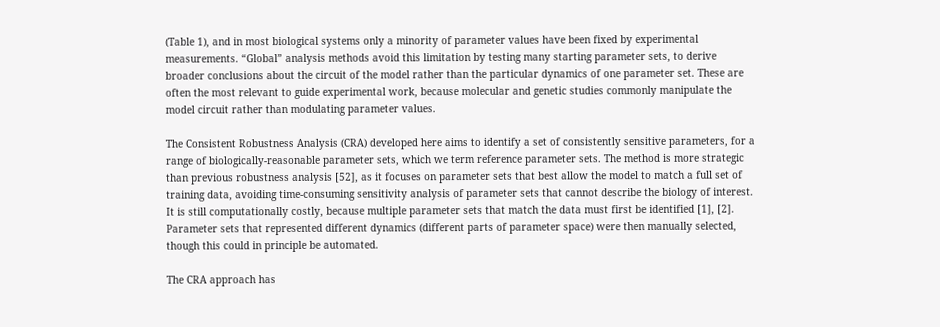(Table 1), and in most biological systems only a minority of parameter values have been fixed by experimental measurements. “Global” analysis methods avoid this limitation by testing many starting parameter sets, to derive broader conclusions about the circuit of the model rather than the particular dynamics of one parameter set. These are often the most relevant to guide experimental work, because molecular and genetic studies commonly manipulate the model circuit rather than modulating parameter values.

The Consistent Robustness Analysis (CRA) developed here aims to identify a set of consistently sensitive parameters, for a range of biologically-reasonable parameter sets, which we term reference parameter sets. The method is more strategic than previous robustness analysis [52], as it focuses on parameter sets that best allow the model to match a full set of training data, avoiding time-consuming sensitivity analysis of parameter sets that cannot describe the biology of interest. It is still computationally costly, because multiple parameter sets that match the data must first be identified [1], [2]. Parameter sets that represented different dynamics (different parts of parameter space) were then manually selected, though this could in principle be automated.

The CRA approach has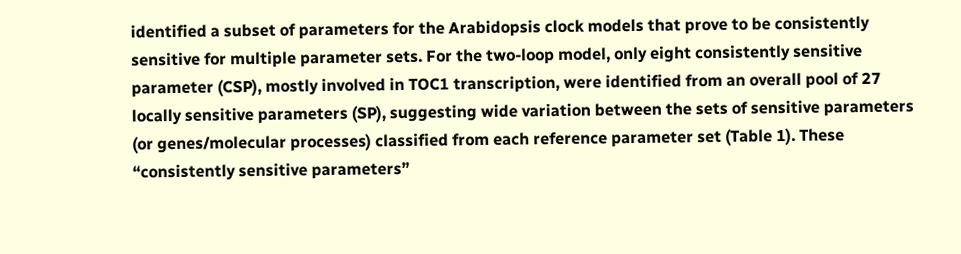identified a subset of parameters for the Arabidopsis clock models that prove to be consistently sensitive for multiple parameter sets. For the two-loop model, only eight consistently sensitive parameter (CSP), mostly involved in TOC1 transcription, were identified from an overall pool of 27 locally sensitive parameters (SP), suggesting wide variation between the sets of sensitive parameters (or genes/molecular processes) classified from each reference parameter set (Table 1). These “consistently sensitive parameters”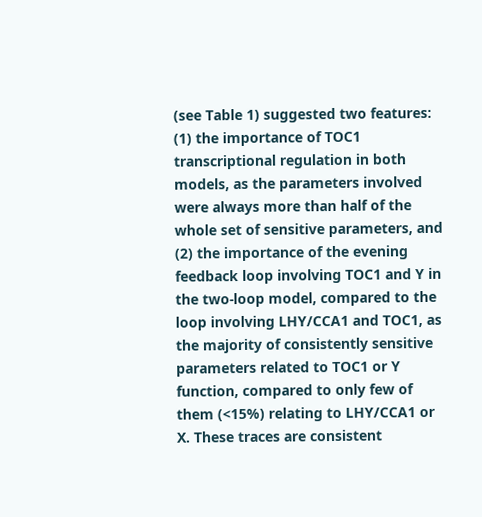(see Table 1) suggested two features: (1) the importance of TOC1 transcriptional regulation in both models, as the parameters involved were always more than half of the whole set of sensitive parameters, and (2) the importance of the evening feedback loop involving TOC1 and Y in the two-loop model, compared to the loop involving LHY/CCA1 and TOC1, as the majority of consistently sensitive parameters related to TOC1 or Y function, compared to only few of them (<15%) relating to LHY/CCA1 or X. These traces are consistent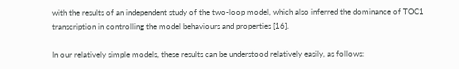with the results of an independent study of the two-loop model, which also inferred the dominance of TOC1 transcription in controlling the model behaviours and properties [16].

In our relatively simple models, these results can be understood relatively easily, as follows: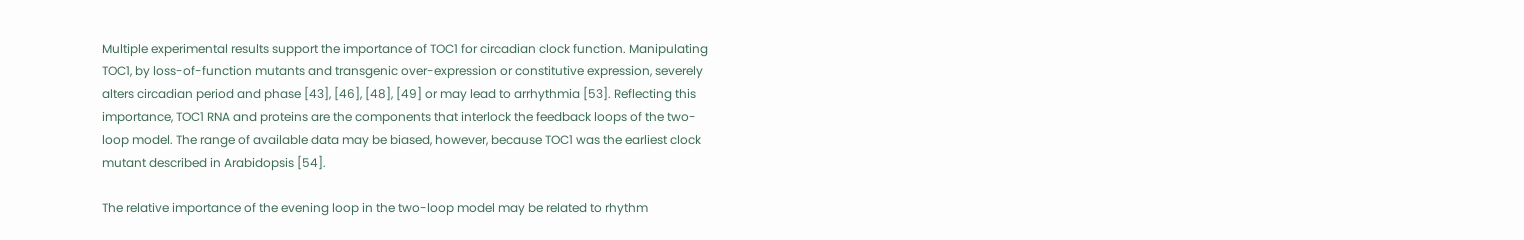Multiple experimental results support the importance of TOC1 for circadian clock function. Manipulating TOC1, by loss-of-function mutants and transgenic over-expression or constitutive expression, severely alters circadian period and phase [43], [46], [48], [49] or may lead to arrhythmia [53]. Reflecting this importance, TOC1 RNA and proteins are the components that interlock the feedback loops of the two-loop model. The range of available data may be biased, however, because TOC1 was the earliest clock mutant described in Arabidopsis [54].

The relative importance of the evening loop in the two-loop model may be related to rhythm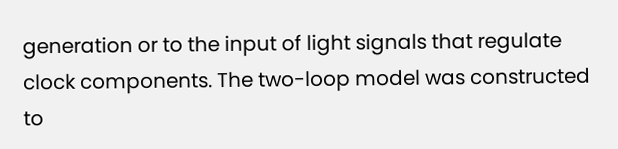generation or to the input of light signals that regulate clock components. The two-loop model was constructed to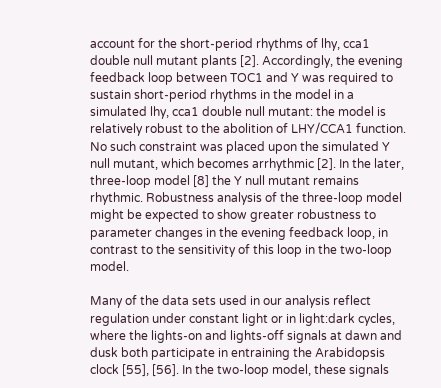account for the short-period rhythms of lhy, cca1 double null mutant plants [2]. Accordingly, the evening feedback loop between TOC1 and Y was required to sustain short-period rhythms in the model in a simulated lhy, cca1 double null mutant: the model is relatively robust to the abolition of LHY/CCA1 function. No such constraint was placed upon the simulated Y null mutant, which becomes arrhythmic [2]. In the later, three-loop model [8] the Y null mutant remains rhythmic. Robustness analysis of the three-loop model might be expected to show greater robustness to parameter changes in the evening feedback loop, in contrast to the sensitivity of this loop in the two-loop model.

Many of the data sets used in our analysis reflect regulation under constant light or in light:dark cycles, where the lights-on and lights-off signals at dawn and dusk both participate in entraining the Arabidopsis clock [55], [56]. In the two-loop model, these signals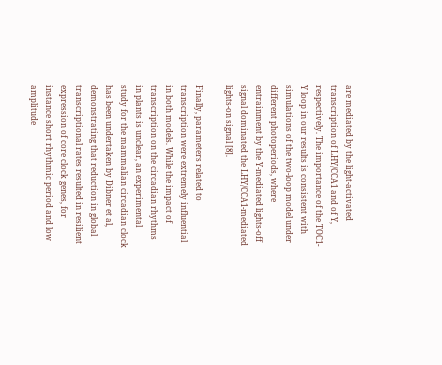are mediated by the light-activated transcription of LHY/CCA1 and of Y, respectively. The importance of the TOC1-Y loop in our results is consistent with simulations of the two-loop model under different photoperiods, where entrainment by the Y-mediated lights-off signal dominated the LHY/CCA1-mediated lights-on signal [8].

Finally, parameters related to transcription were extremely influential in both models. While the impact of transcription on the circadian rhythms in plants is unclear, an experimental study for the mammalian circadian clock has been undertaken by Dibner et al, demonstrating that reduction in global transcriptional rates resulted in resilient expression of core clock genes, for instance short rhythmic period and low amplitude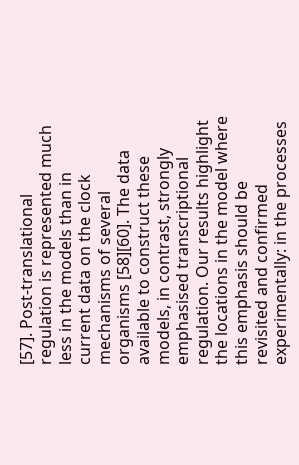[57]. Post-translational regulation is represented much less in the models than in current data on the clock mechanisms of several organisms [58][60]. The data available to construct these models, in contrast, strongly emphasised transcriptional regulation. Our results highlight the locations in the model where this emphasis should be revisited and confirmed experimentally: in the processes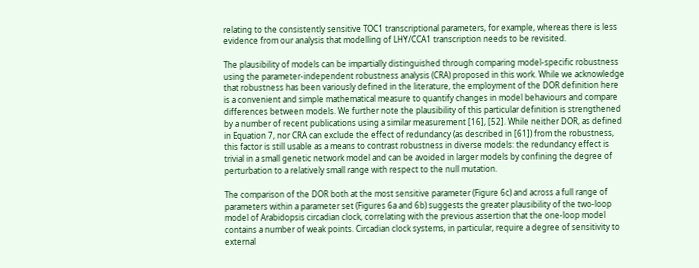relating to the consistently sensitive TOC1 transcriptional parameters, for example, whereas there is less evidence from our analysis that modelling of LHY/CCA1 transcription needs to be revisited.

The plausibility of models can be impartially distinguished through comparing model-specific robustness using the parameter-independent robustness analysis (CRA) proposed in this work. While we acknowledge that robustness has been variously defined in the literature, the employment of the DOR definition here is a convenient and simple mathematical measure to quantify changes in model behaviours and compare differences between models. We further note the plausibility of this particular definition is strengthened by a number of recent publications using a similar measurement [16], [52]. While neither DOR, as defined in Equation 7, nor CRA can exclude the effect of redundancy (as described in [61]) from the robustness, this factor is still usable as a means to contrast robustness in diverse models: the redundancy effect is trivial in a small genetic network model and can be avoided in larger models by confining the degree of perturbation to a relatively small range with respect to the null mutation.

The comparison of the DOR both at the most sensitive parameter (Figure 6c) and across a full range of parameters within a parameter set (Figures 6a and 6b) suggests the greater plausibility of the two-loop model of Arabidopsis circadian clock, correlating with the previous assertion that the one-loop model contains a number of weak points. Circadian clock systems, in particular, require a degree of sensitivity to external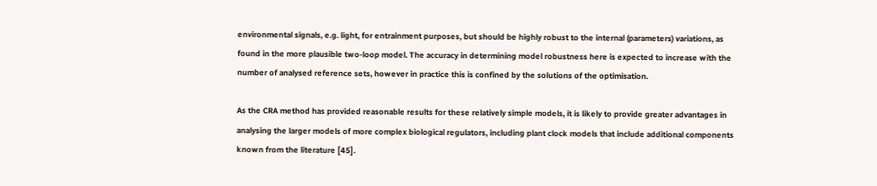environmental signals, e.g. light, for entrainment purposes, but should be highly robust to the internal (parameters) variations, as found in the more plausible two-loop model. The accuracy in determining model robustness here is expected to increase with the number of analysed reference sets, however in practice this is confined by the solutions of the optimisation.

As the CRA method has provided reasonable results for these relatively simple models, it is likely to provide greater advantages in analysing the larger models of more complex biological regulators, including plant clock models that include additional components known from the literature [45].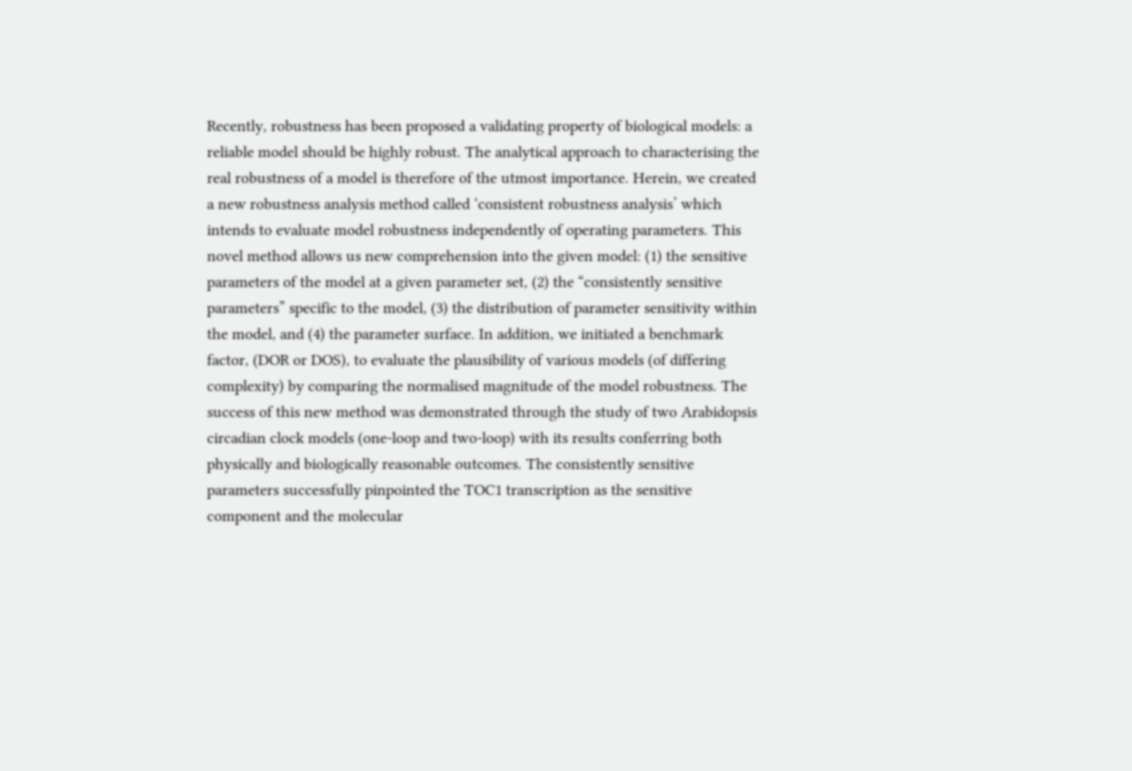Recently, robustness has been proposed a validating property of biological models: a reliable model should be highly robust. The analytical approach to characterising the real robustness of a model is therefore of the utmost importance. Herein, we created a new robustness analysis method called ‘consistent robustness analysis’ which intends to evaluate model robustness independently of operating parameters. This novel method allows us new comprehension into the given model: (1) the sensitive parameters of the model at a given parameter set, (2) the “consistently sensitive parameters” specific to the model, (3) the distribution of parameter sensitivity within the model, and (4) the parameter surface. In addition, we initiated a benchmark factor, (DOR or DOS), to evaluate the plausibility of various models (of differing complexity) by comparing the normalised magnitude of the model robustness. The success of this new method was demonstrated through the study of two Arabidopsis circadian clock models (one-loop and two-loop) with its results conferring both physically and biologically reasonable outcomes. The consistently sensitive parameters successfully pinpointed the TOC1 transcription as the sensitive component and the molecular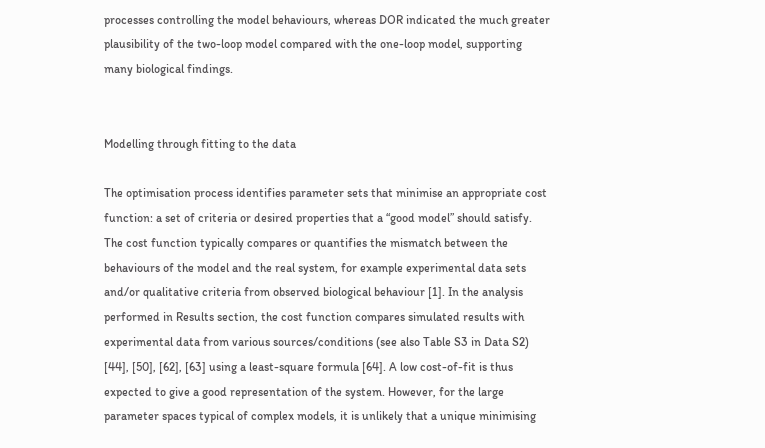processes controlling the model behaviours, whereas DOR indicated the much greater plausibility of the two-loop model compared with the one-loop model, supporting many biological findings.


Modelling through fitting to the data

The optimisation process identifies parameter sets that minimise an appropriate cost function: a set of criteria or desired properties that a “good model” should satisfy. The cost function typically compares or quantifies the mismatch between the behaviours of the model and the real system, for example experimental data sets and/or qualitative criteria from observed biological behaviour [1]. In the analysis performed in Results section, the cost function compares simulated results with experimental data from various sources/conditions (see also Table S3 in Data S2) [44], [50], [62], [63] using a least-square formula [64]. A low cost-of-fit is thus expected to give a good representation of the system. However, for the large parameter spaces typical of complex models, it is unlikely that a unique minimising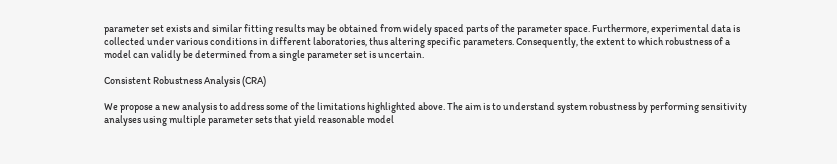parameter set exists and similar fitting results may be obtained from widely spaced parts of the parameter space. Furthermore, experimental data is collected under various conditions in different laboratories, thus altering specific parameters. Consequently, the extent to which robustness of a model can validly be determined from a single parameter set is uncertain.

Consistent Robustness Analysis (CRA)

We propose a new analysis to address some of the limitations highlighted above. The aim is to understand system robustness by performing sensitivity analyses using multiple parameter sets that yield reasonable model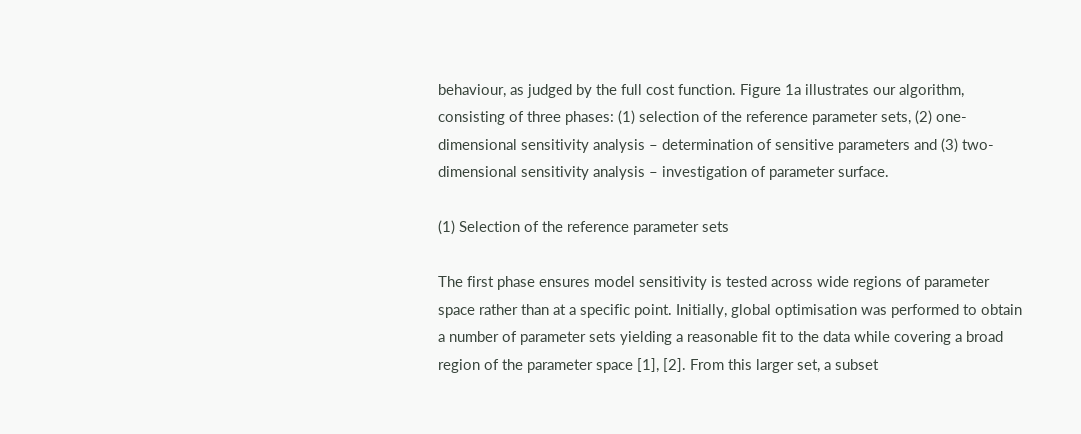behaviour, as judged by the full cost function. Figure 1a illustrates our algorithm, consisting of three phases: (1) selection of the reference parameter sets, (2) one-dimensional sensitivity analysis – determination of sensitive parameters and (3) two-dimensional sensitivity analysis – investigation of parameter surface.

(1) Selection of the reference parameter sets

The first phase ensures model sensitivity is tested across wide regions of parameter space rather than at a specific point. Initially, global optimisation was performed to obtain a number of parameter sets yielding a reasonable fit to the data while covering a broad region of the parameter space [1], [2]. From this larger set, a subset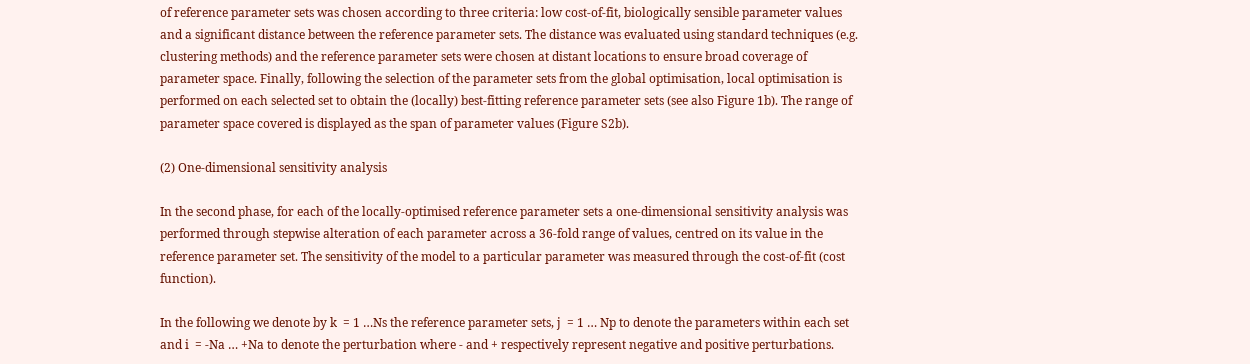of reference parameter sets was chosen according to three criteria: low cost-of-fit, biologically sensible parameter values and a significant distance between the reference parameter sets. The distance was evaluated using standard techniques (e.g. clustering methods) and the reference parameter sets were chosen at distant locations to ensure broad coverage of parameter space. Finally, following the selection of the parameter sets from the global optimisation, local optimisation is performed on each selected set to obtain the (locally) best-fitting reference parameter sets (see also Figure 1b). The range of parameter space covered is displayed as the span of parameter values (Figure S2b).

(2) One-dimensional sensitivity analysis

In the second phase, for each of the locally-optimised reference parameter sets a one-dimensional sensitivity analysis was performed through stepwise alteration of each parameter across a 36-fold range of values, centred on its value in the reference parameter set. The sensitivity of the model to a particular parameter was measured through the cost-of-fit (cost function).

In the following we denote by k  = 1 …Ns the reference parameter sets, j  = 1 … Np to denote the parameters within each set and i  = -Na … +Na to denote the perturbation where - and + respectively represent negative and positive perturbations.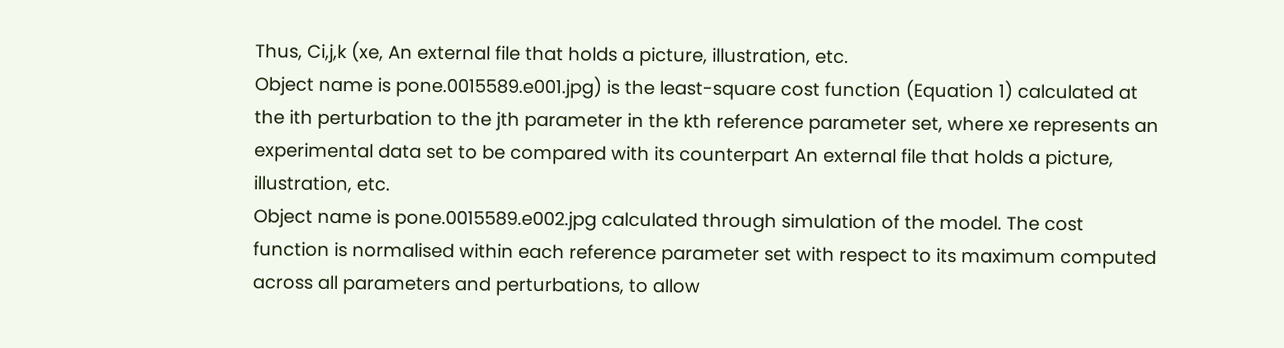Thus, Ci,j,k (xe, An external file that holds a picture, illustration, etc.
Object name is pone.0015589.e001.jpg) is the least-square cost function (Equation 1) calculated at the ith perturbation to the jth parameter in the kth reference parameter set, where xe represents an experimental data set to be compared with its counterpart An external file that holds a picture, illustration, etc.
Object name is pone.0015589.e002.jpg calculated through simulation of the model. The cost function is normalised within each reference parameter set with respect to its maximum computed across all parameters and perturbations, to allow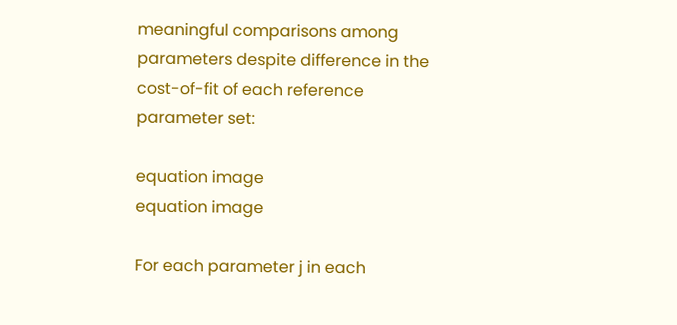meaningful comparisons among parameters despite difference in the cost-of-fit of each reference parameter set:

equation image
equation image

For each parameter j in each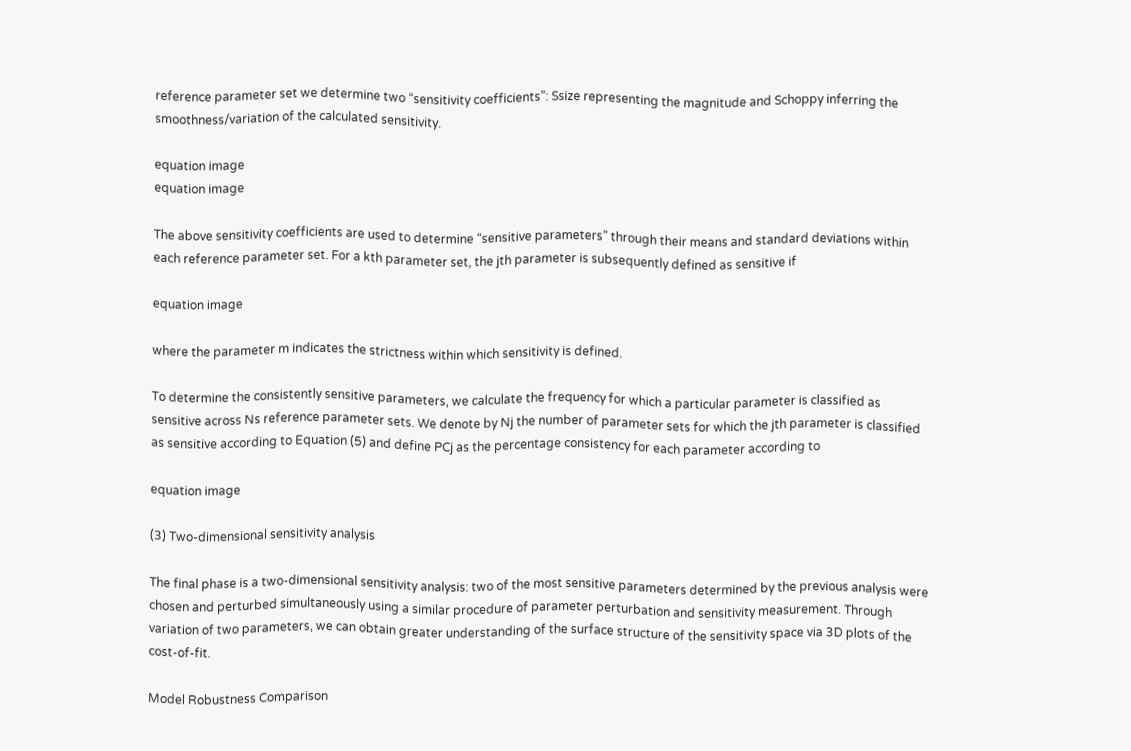reference parameter set we determine two “sensitivity coefficients”: Ssize representing the magnitude and Schoppy inferring the smoothness/variation of the calculated sensitivity.

equation image
equation image

The above sensitivity coefficients are used to determine “sensitive parameters” through their means and standard deviations within each reference parameter set. For a kth parameter set, the jth parameter is subsequently defined as sensitive if

equation image

where the parameter m indicates the strictness within which sensitivity is defined.

To determine the consistently sensitive parameters, we calculate the frequency for which a particular parameter is classified as sensitive across Ns reference parameter sets. We denote by Nj the number of parameter sets for which the jth parameter is classified as sensitive according to Equation (5) and define PCj as the percentage consistency for each parameter according to

equation image

(3) Two-dimensional sensitivity analysis

The final phase is a two-dimensional sensitivity analysis: two of the most sensitive parameters determined by the previous analysis were chosen and perturbed simultaneously using a similar procedure of parameter perturbation and sensitivity measurement. Through variation of two parameters, we can obtain greater understanding of the surface structure of the sensitivity space via 3D plots of the cost-of-fit.

Model Robustness Comparison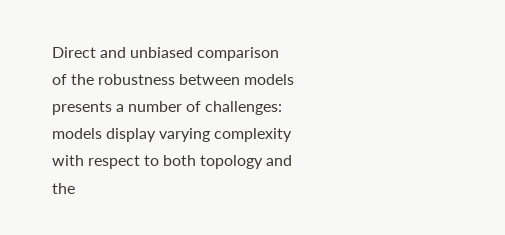Direct and unbiased comparison of the robustness between models presents a number of challenges: models display varying complexity with respect to both topology and the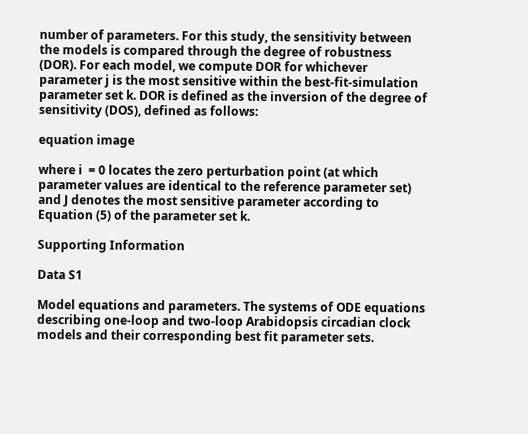number of parameters. For this study, the sensitivity between the models is compared through the degree of robustness (DOR). For each model, we compute DOR for whichever parameter j is the most sensitive within the best-fit-simulation parameter set k. DOR is defined as the inversion of the degree of sensitivity (DOS), defined as follows:

equation image

where i  = 0 locates the zero perturbation point (at which parameter values are identical to the reference parameter set) and J denotes the most sensitive parameter according to Equation (5) of the parameter set k.

Supporting Information

Data S1

Model equations and parameters. The systems of ODE equations describing one-loop and two-loop Arabidopsis circadian clock models and their corresponding best fit parameter sets.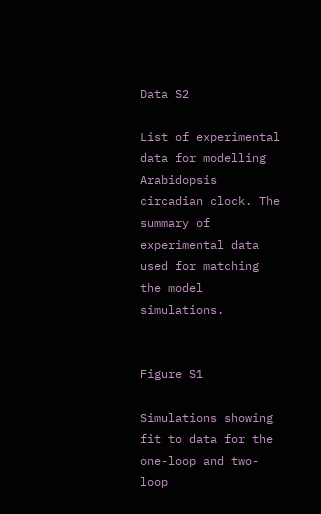Data S2

List of experimental data for modelling Arabidopsis circadian clock. The summary of experimental data used for matching the model simulations.


Figure S1

Simulations showing fit to data for the one-loop and two-loop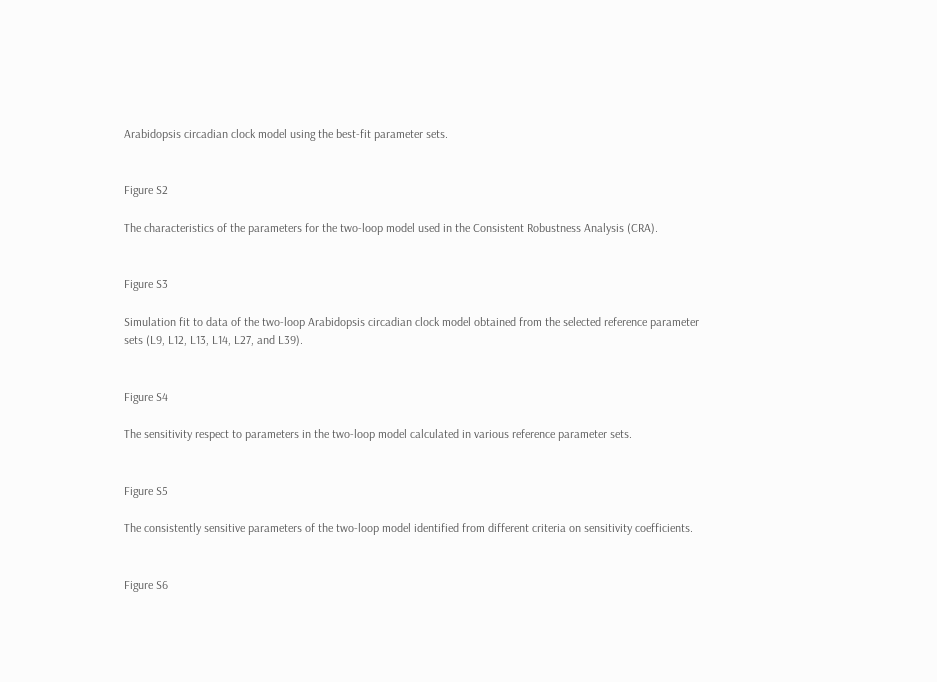Arabidopsis circadian clock model using the best-fit parameter sets.


Figure S2

The characteristics of the parameters for the two-loop model used in the Consistent Robustness Analysis (CRA).


Figure S3

Simulation fit to data of the two-loop Arabidopsis circadian clock model obtained from the selected reference parameter sets (L9, L12, L13, L14, L27, and L39).


Figure S4

The sensitivity respect to parameters in the two-loop model calculated in various reference parameter sets.


Figure S5

The consistently sensitive parameters of the two-loop model identified from different criteria on sensitivity coefficients.


Figure S6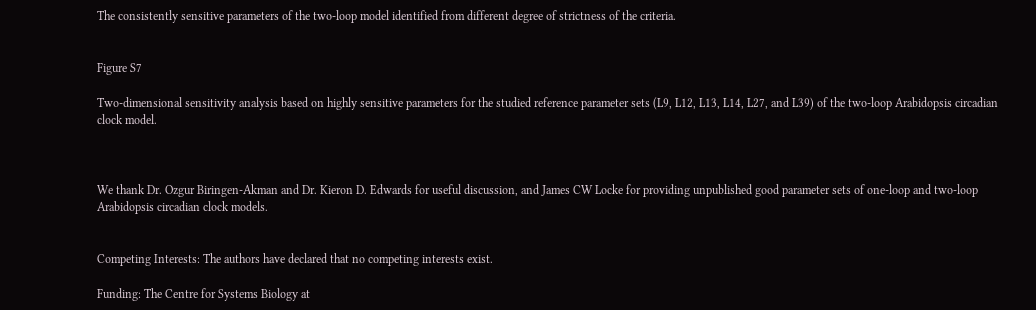The consistently sensitive parameters of the two-loop model identified from different degree of strictness of the criteria.


Figure S7

Two-dimensional sensitivity analysis based on highly sensitive parameters for the studied reference parameter sets (L9, L12, L13, L14, L27, and L39) of the two-loop Arabidopsis circadian clock model.



We thank Dr. Ozgur Biringen-Akman and Dr. Kieron D. Edwards for useful discussion, and James CW Locke for providing unpublished good parameter sets of one-loop and two-loop Arabidopsis circadian clock models.


Competing Interests: The authors have declared that no competing interests exist.

Funding: The Centre for Systems Biology at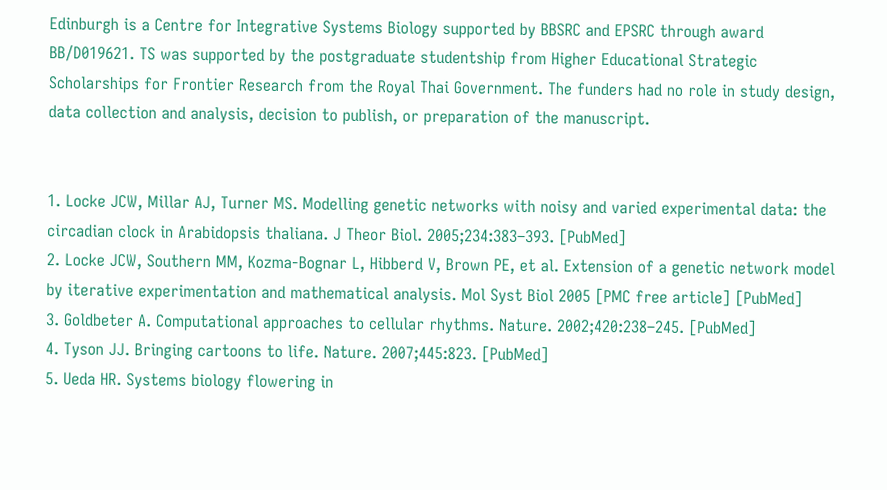Edinburgh is a Centre for Integrative Systems Biology supported by BBSRC and EPSRC through award BB/D019621. TS was supported by the postgraduate studentship from Higher Educational Strategic Scholarships for Frontier Research from the Royal Thai Government. The funders had no role in study design, data collection and analysis, decision to publish, or preparation of the manuscript.


1. Locke JCW, Millar AJ, Turner MS. Modelling genetic networks with noisy and varied experimental data: the circadian clock in Arabidopsis thaliana. J Theor Biol. 2005;234:383–393. [PubMed]
2. Locke JCW, Southern MM, Kozma-Bognar L, Hibberd V, Brown PE, et al. Extension of a genetic network model by iterative experimentation and mathematical analysis. Mol Syst Biol 2005 [PMC free article] [PubMed]
3. Goldbeter A. Computational approaches to cellular rhythms. Nature. 2002;420:238–245. [PubMed]
4. Tyson JJ. Bringing cartoons to life. Nature. 2007;445:823. [PubMed]
5. Ueda HR. Systems biology flowering in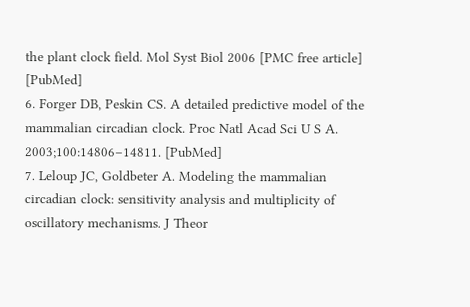the plant clock field. Mol Syst Biol 2006 [PMC free article] [PubMed]
6. Forger DB, Peskin CS. A detailed predictive model of the mammalian circadian clock. Proc Natl Acad Sci U S A. 2003;100:14806–14811. [PubMed]
7. Leloup JC, Goldbeter A. Modeling the mammalian circadian clock: sensitivity analysis and multiplicity of oscillatory mechanisms. J Theor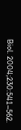Biol. 2004;230:541–562.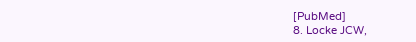[PubMed]
8. Locke JCW,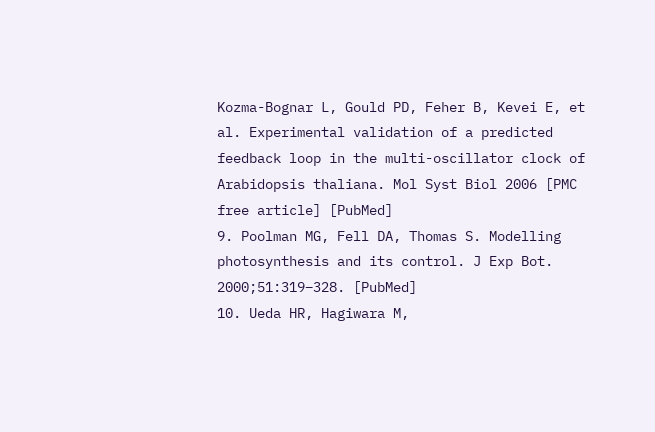Kozma-Bognar L, Gould PD, Feher B, Kevei E, et al. Experimental validation of a predicted feedback loop in the multi-oscillator clock of Arabidopsis thaliana. Mol Syst Biol 2006 [PMC free article] [PubMed]
9. Poolman MG, Fell DA, Thomas S. Modelling photosynthesis and its control. J Exp Bot. 2000;51:319–328. [PubMed]
10. Ueda HR, Hagiwara M,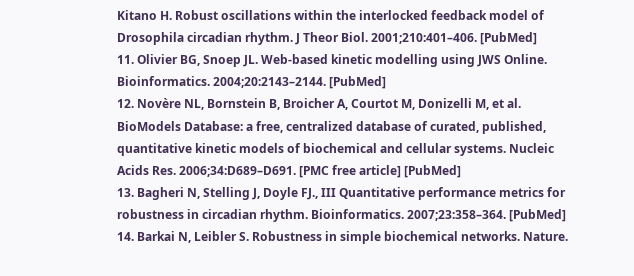Kitano H. Robust oscillations within the interlocked feedback model of Drosophila circadian rhythm. J Theor Biol. 2001;210:401–406. [PubMed]
11. Olivier BG, Snoep JL. Web-based kinetic modelling using JWS Online. Bioinformatics. 2004;20:2143–2144. [PubMed]
12. Novère NL, Bornstein B, Broicher A, Courtot M, Donizelli M, et al. BioModels Database: a free, centralized database of curated, published, quantitative kinetic models of biochemical and cellular systems. Nucleic Acids Res. 2006;34:D689–D691. [PMC free article] [PubMed]
13. Bagheri N, Stelling J, Doyle FJ., III Quantitative performance metrics for robustness in circadian rhythm. Bioinformatics. 2007;23:358–364. [PubMed]
14. Barkai N, Leibler S. Robustness in simple biochemical networks. Nature.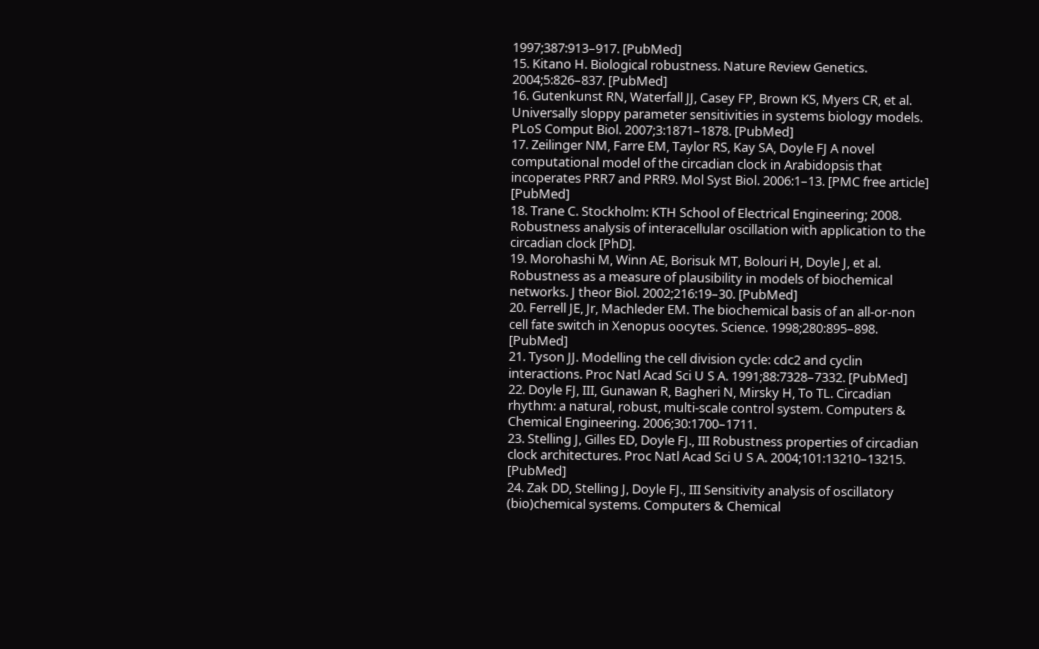1997;387:913–917. [PubMed]
15. Kitano H. Biological robustness. Nature Review Genetics. 2004;5:826–837. [PubMed]
16. Gutenkunst RN, Waterfall JJ, Casey FP, Brown KS, Myers CR, et al. Universally sloppy parameter sensitivities in systems biology models. PLoS Comput Biol. 2007;3:1871–1878. [PubMed]
17. Zeilinger NM, Farre EM, Taylor RS, Kay SA, Doyle FJ A novel computational model of the circadian clock in Arabidopsis that incoperates PRR7 and PRR9. Mol Syst Biol. 2006:1–13. [PMC free article] [PubMed]
18. Trane C. Stockholm: KTH School of Electrical Engineering; 2008. Robustness analysis of interacellular oscillation with application to the circadian clock [PhD].
19. Morohashi M, Winn AE, Borisuk MT, Bolouri H, Doyle J, et al. Robustness as a measure of plausibility in models of biochemical networks. J theor Biol. 2002;216:19–30. [PubMed]
20. Ferrell JE, Jr, Machleder EM. The biochemical basis of an all-or-non cell fate switch in Xenopus oocytes. Science. 1998;280:895–898. [PubMed]
21. Tyson JJ. Modelling the cell division cycle: cdc2 and cyclin interactions. Proc Natl Acad Sci U S A. 1991;88:7328–7332. [PubMed]
22. Doyle FJ, III, Gunawan R, Bagheri N, Mirsky H, To TL. Circadian rhythm: a natural, robust, multi-scale control system. Computers & Chemical Engineering. 2006;30:1700–1711.
23. Stelling J, Gilles ED, Doyle FJ., III Robustness properties of circadian clock architectures. Proc Natl Acad Sci U S A. 2004;101:13210–13215. [PubMed]
24. Zak DD, Stelling J, Doyle FJ., III Sensitivity analysis of oscillatory (bio)chemical systems. Computers & Chemical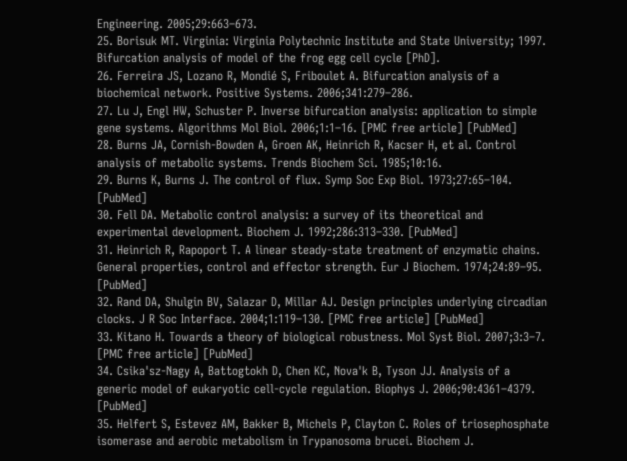Engineering. 2005;29:663–673.
25. Borisuk MT. Virginia: Virginia Polytechnic Institute and State University; 1997. Bifurcation analysis of model of the frog egg cell cycle [PhD].
26. Ferreira JS, Lozano R, Mondié S, Friboulet A. Bifurcation analysis of a biochemical network. Positive Systems. 2006;341:279–286.
27. Lu J, Engl HW, Schuster P. Inverse bifurcation analysis: application to simple gene systems. Algorithms Mol Biol. 2006;1:1–16. [PMC free article] [PubMed]
28. Burns JA, Cornish-Bowden A, Groen AK, Heinrich R, Kacser H, et al. Control analysis of metabolic systems. Trends Biochem Sci. 1985;10:16.
29. Burns K, Burns J. The control of flux. Symp Soc Exp Biol. 1973;27:65–104. [PubMed]
30. Fell DA. Metabolic control analysis: a survey of its theoretical and experimental development. Biochem J. 1992;286:313–330. [PubMed]
31. Heinrich R, Rapoport T. A linear steady-state treatment of enzymatic chains. General properties, control and effector strength. Eur J Biochem. 1974;24:89–95. [PubMed]
32. Rand DA, Shulgin BV, Salazar D, Millar AJ. Design principles underlying circadian clocks. J R Soc Interface. 2004;1:119–130. [PMC free article] [PubMed]
33. Kitano H. Towards a theory of biological robustness. Mol Syst Biol. 2007;3:3–7. [PMC free article] [PubMed]
34. Csika'sz-Nagy A, Battogtokh D, Chen KC, Nova'k B, Tyson JJ. Analysis of a generic model of eukaryotic cell-cycle regulation. Biophys J. 2006;90:4361–4379. [PubMed]
35. Helfert S, Estevez AM, Bakker B, Michels P, Clayton C. Roles of triosephosphate isomerase and aerobic metabolism in Trypanosoma brucei. Biochem J.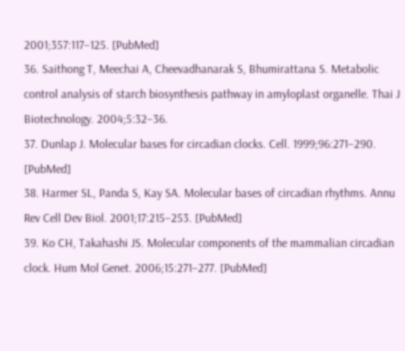2001;357:117–125. [PubMed]
36. Saithong T, Meechai A, Cheevadhanarak S, Bhumirattana S. Metabolic control analysis of starch biosynthesis pathway in amyloplast organelle. Thai J Biotechnology. 2004;5:32–36.
37. Dunlap J. Molecular bases for circadian clocks. Cell. 1999;96:271–290. [PubMed]
38. Harmer SL, Panda S, Kay SA. Molecular bases of circadian rhythms. Annu Rev Cell Dev Biol. 2001;17:215–253. [PubMed]
39. Ko CH, Takahashi JS. Molecular components of the mammalian circadian clock. Hum Mol Genet. 2006;15:271–277. [PubMed]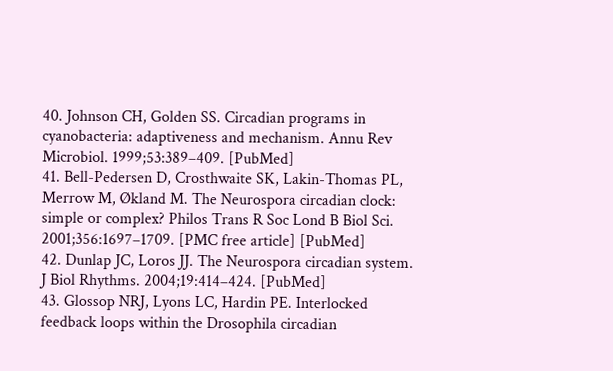40. Johnson CH, Golden SS. Circadian programs in cyanobacteria: adaptiveness and mechanism. Annu Rev Microbiol. 1999;53:389–409. [PubMed]
41. Bell-Pedersen D, Crosthwaite SK, Lakin-Thomas PL, Merrow M, Økland M. The Neurospora circadian clock: simple or complex? Philos Trans R Soc Lond B Biol Sci. 2001;356:1697–1709. [PMC free article] [PubMed]
42. Dunlap JC, Loros JJ. The Neurospora circadian system. J Biol Rhythms. 2004;19:414–424. [PubMed]
43. Glossop NRJ, Lyons LC, Hardin PE. Interlocked feedback loops within the Drosophila circadian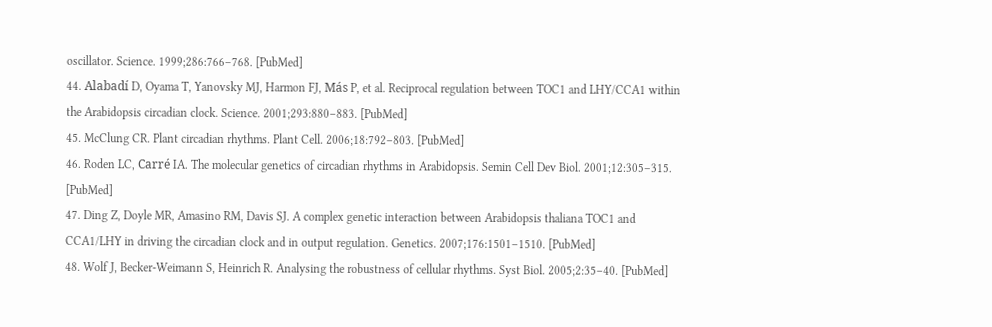oscillator. Science. 1999;286:766–768. [PubMed]
44. Alabadí D, Oyama T, Yanovsky MJ, Harmon FJ, Más P, et al. Reciprocal regulation between TOC1 and LHY/CCA1 within the Arabidopsis circadian clock. Science. 2001;293:880–883. [PubMed]
45. McClung CR. Plant circadian rhythms. Plant Cell. 2006;18:792–803. [PubMed]
46. Roden LC, Carré IA. The molecular genetics of circadian rhythms in Arabidopsis. Semin Cell Dev Biol. 2001;12:305–315. [PubMed]
47. Ding Z, Doyle MR, Amasino RM, Davis SJ. A complex genetic interaction between Arabidopsis thaliana TOC1 and CCA1/LHY in driving the circadian clock and in output regulation. Genetics. 2007;176:1501–1510. [PubMed]
48. Wolf J, Becker-Weimann S, Heinrich R. Analysing the robustness of cellular rhythms. Syst Biol. 2005;2:35–40. [PubMed]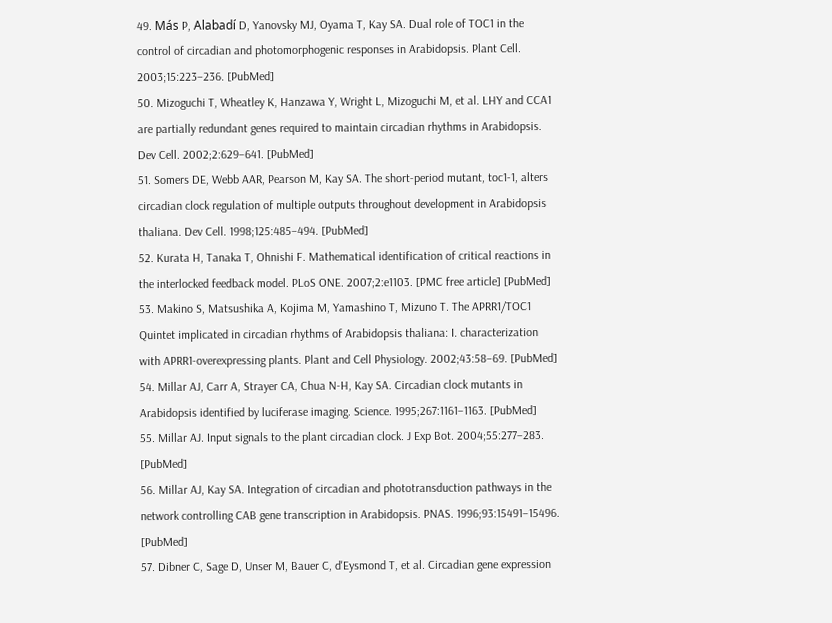49. Más P, Alabadí D, Yanovsky MJ, Oyama T, Kay SA. Dual role of TOC1 in the control of circadian and photomorphogenic responses in Arabidopsis. Plant Cell. 2003;15:223–236. [PubMed]
50. Mizoguchi T, Wheatley K, Hanzawa Y, Wright L, Mizoguchi M, et al. LHY and CCA1 are partially redundant genes required to maintain circadian rhythms in Arabidopsis. Dev Cell. 2002;2:629–641. [PubMed]
51. Somers DE, Webb AAR, Pearson M, Kay SA. The short-period mutant, toc1-1, alters circadian clock regulation of multiple outputs throughout development in Arabidopsis thaliana. Dev Cell. 1998;125:485–494. [PubMed]
52. Kurata H, Tanaka T, Ohnishi F. Mathematical identification of critical reactions in the interlocked feedback model. PLoS ONE. 2007;2:e1103. [PMC free article] [PubMed]
53. Makino S, Matsushika A, Kojima M, Yamashino T, Mizuno T. The APRR1/TOC1 Quintet implicated in circadian rhythms of Arabidopsis thaliana: I. characterization with APRR1-overexpressing plants. Plant and Cell Physiology. 2002;43:58–69. [PubMed]
54. Millar AJ, Carr A, Strayer CA, Chua N-H, Kay SA. Circadian clock mutants in Arabidopsis identified by luciferase imaging. Science. 1995;267:1161–1163. [PubMed]
55. Millar AJ. Input signals to the plant circadian clock. J Exp Bot. 2004;55:277–283. [PubMed]
56. Millar AJ, Kay SA. Integration of circadian and phototransduction pathways in the network controlling CAB gene transcription in Arabidopsis. PNAS. 1996;93:15491–15496. [PubMed]
57. Dibner C, Sage D, Unser M, Bauer C, d'Eysmond T, et al. Circadian gene expression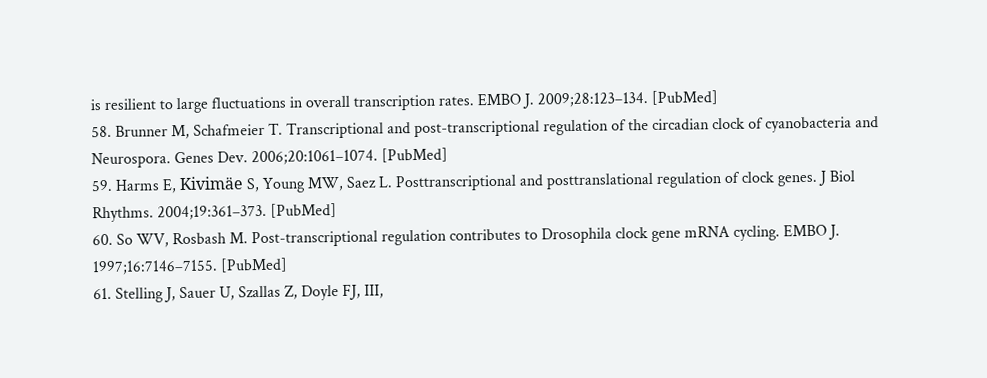is resilient to large fluctuations in overall transcription rates. EMBO J. 2009;28:123–134. [PubMed]
58. Brunner M, Schafmeier T. Transcriptional and post-transcriptional regulation of the circadian clock of cyanobacteria and Neurospora. Genes Dev. 2006;20:1061–1074. [PubMed]
59. Harms E, Kivimäe S, Young MW, Saez L. Posttranscriptional and posttranslational regulation of clock genes. J Biol Rhythms. 2004;19:361–373. [PubMed]
60. So WV, Rosbash M. Post-transcriptional regulation contributes to Drosophila clock gene mRNA cycling. EMBO J. 1997;16:7146–7155. [PubMed]
61. Stelling J, Sauer U, Szallas Z, Doyle FJ, III,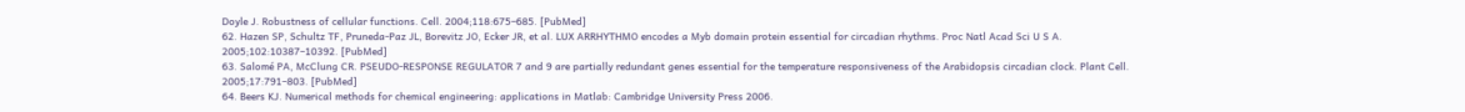Doyle J. Robustness of cellular functions. Cell. 2004;118:675–685. [PubMed]
62. Hazen SP, Schultz TF, Pruneda-Paz JL, Borevitz JO, Ecker JR, et al. LUX ARRHYTHMO encodes a Myb domain protein essential for circadian rhythms. Proc Natl Acad Sci U S A. 2005;102:10387–10392. [PubMed]
63. Salomé PA, McClung CR. PSEUDO-RESPONSE REGULATOR 7 and 9 are partially redundant genes essential for the temperature responsiveness of the Arabidopsis circadian clock. Plant Cell. 2005;17:791–803. [PubMed]
64. Beers KJ. Numerical methods for chemical engineering: applications in Matlab: Cambridge University Press 2006.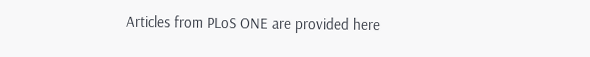Articles from PLoS ONE are provided here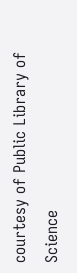courtesy of Public Library of Science